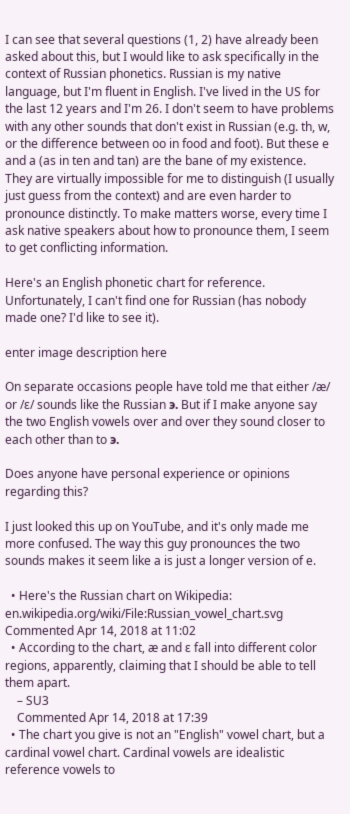I can see that several questions (1, 2) have already been asked about this, but I would like to ask specifically in the context of Russian phonetics. Russian is my native language, but I'm fluent in English. I've lived in the US for the last 12 years and I'm 26. I don't seem to have problems with any other sounds that don't exist in Russian (e.g. th, w, or the difference between oo in food and foot). But these e and a (as in ten and tan) are the bane of my existence. They are virtually impossible for me to distinguish (I usually just guess from the context) and are even harder to pronounce distinctly. To make matters worse, every time I ask native speakers about how to pronounce them, I seem to get conflicting information.

Here's an English phonetic chart for reference. Unfortunately, I can't find one for Russian (has nobody made one? I'd like to see it).

enter image description here

On separate occasions people have told me that either /æ/ or /ɛ/ sounds like the Russian э. But if I make anyone say the two English vowels over and over they sound closer to each other than to э.

Does anyone have personal experience or opinions regarding this?

I just looked this up on YouTube, and it's only made me more confused. The way this guy pronounces the two sounds makes it seem like a is just a longer version of e.

  • Here's the Russian chart on Wikipedia: en.wikipedia.org/wiki/File:Russian_vowel_chart.svg Commented Apr 14, 2018 at 11:02
  • According to the chart, æ and ɛ fall into different color regions, apparently, claiming that I should be able to tell them apart.
    – SU3
    Commented Apr 14, 2018 at 17:39
  • The chart you give is not an "English" vowel chart, but a cardinal vowel chart. Cardinal vowels are idealistic reference vowels to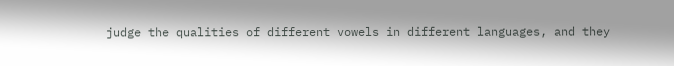judge the qualities of different vowels in different languages, and they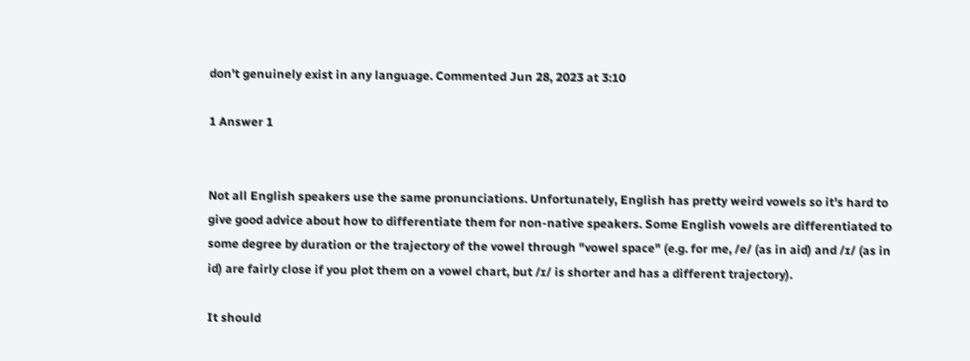don't genuinely exist in any language. Commented Jun 28, 2023 at 3:10

1 Answer 1


Not all English speakers use the same pronunciations. Unfortunately, English has pretty weird vowels so it's hard to give good advice about how to differentiate them for non-native speakers. Some English vowels are differentiated to some degree by duration or the trajectory of the vowel through "vowel space" (e.g. for me, /e/ (as in aid) and /ɪ/ (as in id) are fairly close if you plot them on a vowel chart, but /ɪ/ is shorter and has a different trajectory).

It should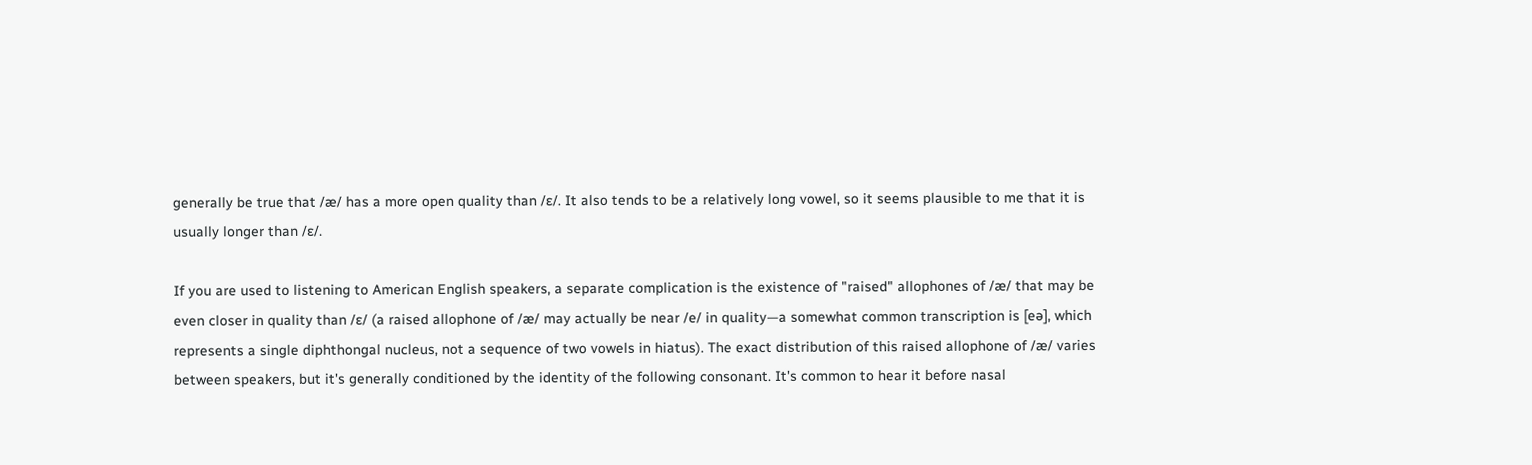generally be true that /æ/ has a more open quality than /ɛ/. It also tends to be a relatively long vowel, so it seems plausible to me that it is usually longer than /ɛ/.

If you are used to listening to American English speakers, a separate complication is the existence of "raised" allophones of /æ/ that may be even closer in quality than /ɛ/ (a raised allophone of /æ/ may actually be near /e/ in quality—a somewhat common transcription is [eə], which represents a single diphthongal nucleus, not a sequence of two vowels in hiatus). The exact distribution of this raised allophone of /æ/ varies between speakers, but it's generally conditioned by the identity of the following consonant. It's common to hear it before nasal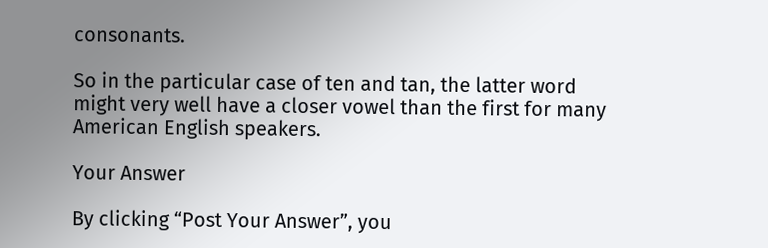consonants.

So in the particular case of ten and tan, the latter word might very well have a closer vowel than the first for many American English speakers.

Your Answer

By clicking “Post Your Answer”, you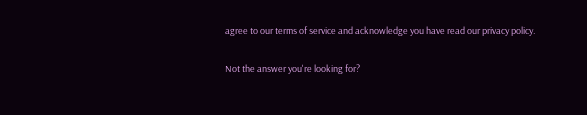agree to our terms of service and acknowledge you have read our privacy policy.

Not the answer you're looking for?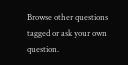Browse other questions tagged or ask your own question.